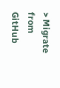> Migrate from GitHub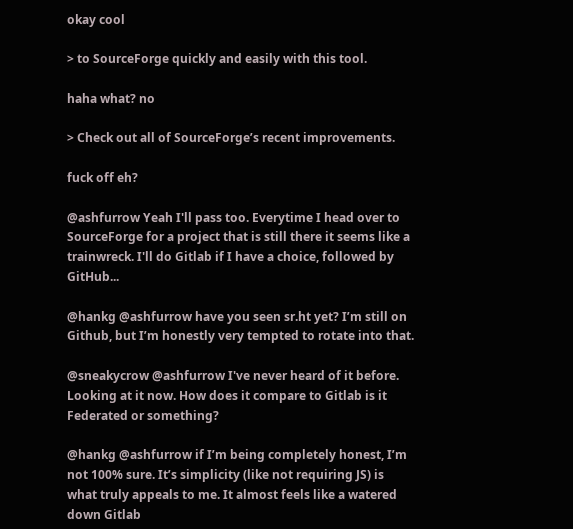okay cool

> to SourceForge quickly and easily with this tool.

haha what? no

> Check out all of SourceForge’s recent improvements.

fuck off eh?

@ashfurrow Yeah I'll pass too. Everytime I head over to SourceForge for a project that is still there it seems like a trainwreck. I'll do Gitlab if I have a choice, followed by GitHub...

@hankg @ashfurrow have you seen sr.ht yet? I’m still on Github, but I’m honestly very tempted to rotate into that.

@sneakycrow @ashfurrow I've never heard of it before. Looking at it now. How does it compare to Gitlab is it Federated or something?

@hankg @ashfurrow if I’m being completely honest, I’m not 100% sure. It’s simplicity (like not requiring JS) is what truly appeals to me. It almost feels like a watered down Gitlab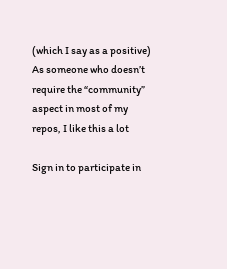(which I say as a positive)
As someone who doesn’t require the “community” aspect in most of my repos, I like this a lot

Sign in to participate in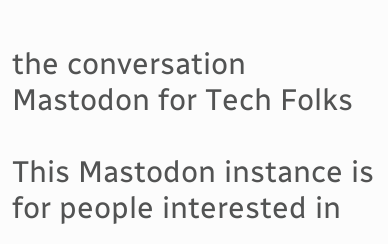the conversation
Mastodon for Tech Folks

This Mastodon instance is for people interested in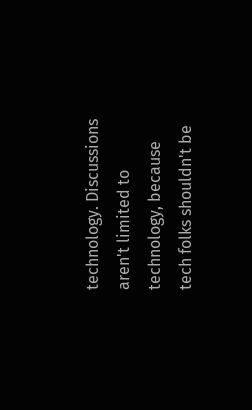technology. Discussions aren't limited to technology, because tech folks shouldn't be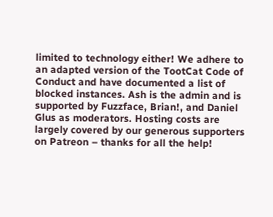limited to technology either! We adhere to an adapted version of the TootCat Code of Conduct and have documented a list of blocked instances. Ash is the admin and is supported by Fuzzface, Brian!, and Daniel Glus as moderators. Hosting costs are largely covered by our generous supporters on Patreon – thanks for all the help!